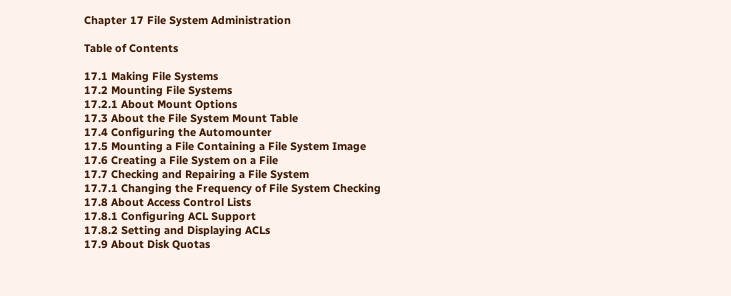Chapter 17 File System Administration

Table of Contents

17.1 Making File Systems
17.2 Mounting File Systems
17.2.1 About Mount Options
17.3 About the File System Mount Table
17.4 Configuring the Automounter
17.5 Mounting a File Containing a File System Image
17.6 Creating a File System on a File
17.7 Checking and Repairing a File System
17.7.1 Changing the Frequency of File System Checking
17.8 About Access Control Lists
17.8.1 Configuring ACL Support
17.8.2 Setting and Displaying ACLs
17.9 About Disk Quotas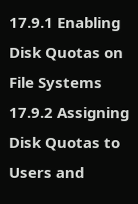17.9.1 Enabling Disk Quotas on File Systems
17.9.2 Assigning Disk Quotas to Users and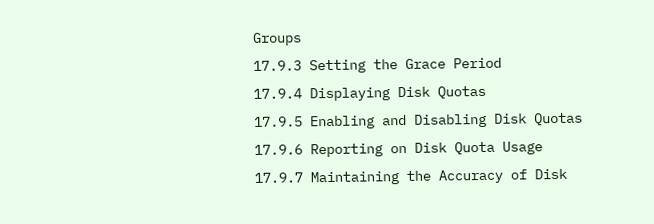Groups
17.9.3 Setting the Grace Period
17.9.4 Displaying Disk Quotas
17.9.5 Enabling and Disabling Disk Quotas
17.9.6 Reporting on Disk Quota Usage
17.9.7 Maintaining the Accuracy of Disk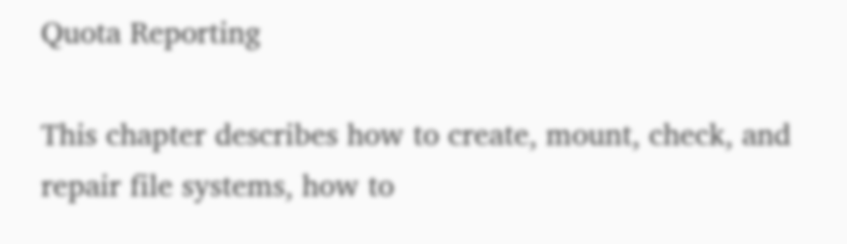Quota Reporting

This chapter describes how to create, mount, check, and repair file systems, how to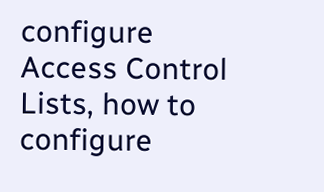configure Access Control Lists, how to configure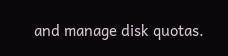and manage disk quotas.